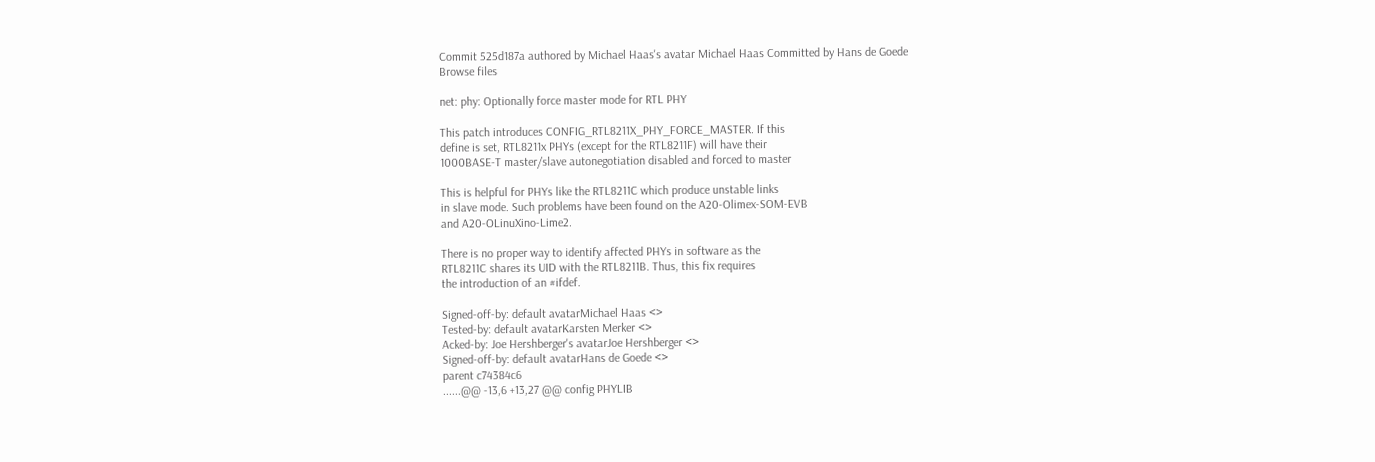Commit 525d187a authored by Michael Haas's avatar Michael Haas Committed by Hans de Goede
Browse files

net: phy: Optionally force master mode for RTL PHY

This patch introduces CONFIG_RTL8211X_PHY_FORCE_MASTER. If this
define is set, RTL8211x PHYs (except for the RTL8211F) will have their
1000BASE-T master/slave autonegotiation disabled and forced to master

This is helpful for PHYs like the RTL8211C which produce unstable links
in slave mode. Such problems have been found on the A20-Olimex-SOM-EVB
and A20-OLinuXino-Lime2.

There is no proper way to identify affected PHYs in software as the
RTL8211C shares its UID with the RTL8211B. Thus, this fix requires
the introduction of an #ifdef.

Signed-off-by: default avatarMichael Haas <>
Tested-by: default avatarKarsten Merker <>
Acked-by: Joe Hershberger's avatarJoe Hershberger <>
Signed-off-by: default avatarHans de Goede <>
parent c74384c6
......@@ -13,6 +13,27 @@ config PHYLIB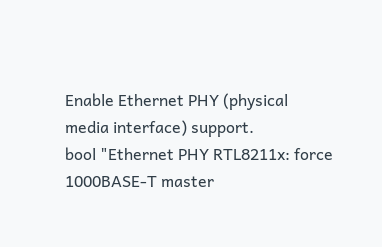Enable Ethernet PHY (physical media interface) support.
bool "Ethernet PHY RTL8211x: force 1000BASE-T master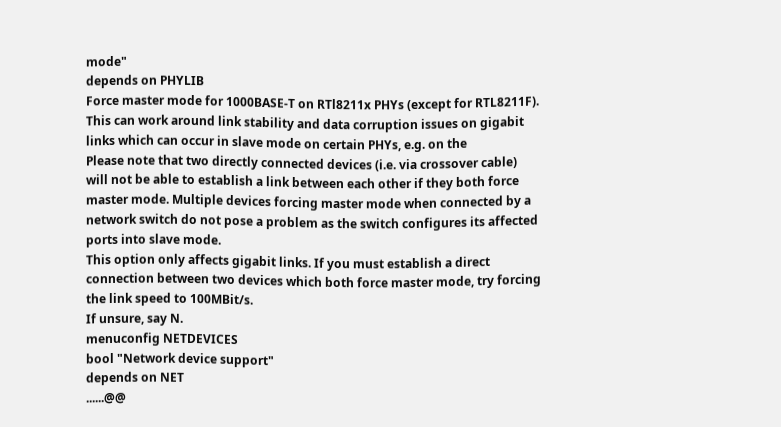mode"
depends on PHYLIB
Force master mode for 1000BASE-T on RTl8211x PHYs (except for RTL8211F).
This can work around link stability and data corruption issues on gigabit
links which can occur in slave mode on certain PHYs, e.g. on the
Please note that two directly connected devices (i.e. via crossover cable)
will not be able to establish a link between each other if they both force
master mode. Multiple devices forcing master mode when connected by a
network switch do not pose a problem as the switch configures its affected
ports into slave mode.
This option only affects gigabit links. If you must establish a direct
connection between two devices which both force master mode, try forcing
the link speed to 100MBit/s.
If unsure, say N.
menuconfig NETDEVICES
bool "Network device support"
depends on NET
......@@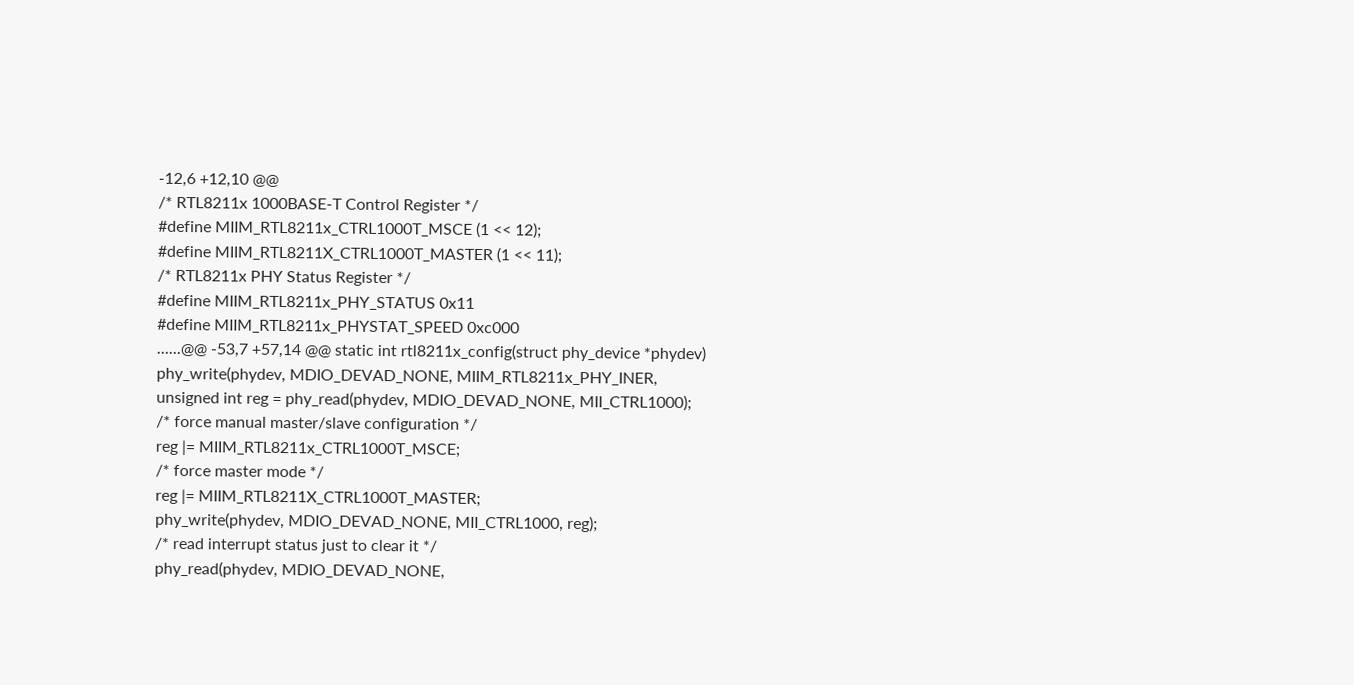-12,6 +12,10 @@
/* RTL8211x 1000BASE-T Control Register */
#define MIIM_RTL8211x_CTRL1000T_MSCE (1 << 12);
#define MIIM_RTL8211X_CTRL1000T_MASTER (1 << 11);
/* RTL8211x PHY Status Register */
#define MIIM_RTL8211x_PHY_STATUS 0x11
#define MIIM_RTL8211x_PHYSTAT_SPEED 0xc000
......@@ -53,7 +57,14 @@ static int rtl8211x_config(struct phy_device *phydev)
phy_write(phydev, MDIO_DEVAD_NONE, MIIM_RTL8211x_PHY_INER,
unsigned int reg = phy_read(phydev, MDIO_DEVAD_NONE, MII_CTRL1000);
/* force manual master/slave configuration */
reg |= MIIM_RTL8211x_CTRL1000T_MSCE;
/* force master mode */
reg |= MIIM_RTL8211X_CTRL1000T_MASTER;
phy_write(phydev, MDIO_DEVAD_NONE, MII_CTRL1000, reg);
/* read interrupt status just to clear it */
phy_read(phydev, MDIO_DEVAD_NONE,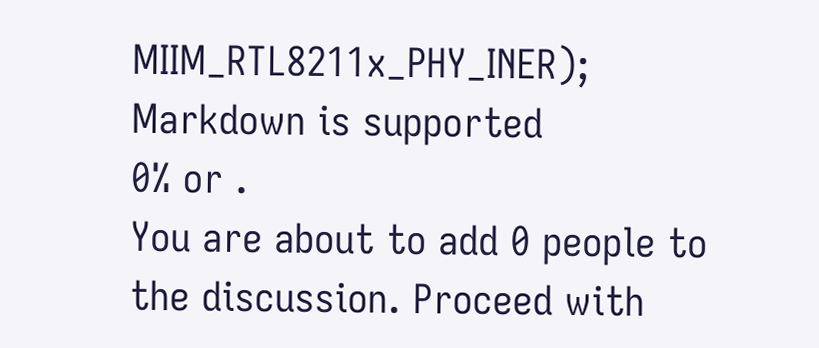MIIM_RTL8211x_PHY_INER);
Markdown is supported
0% or .
You are about to add 0 people to the discussion. Proceed with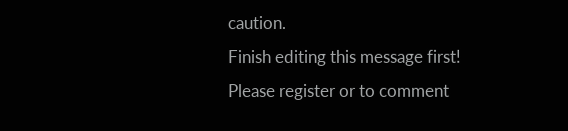caution.
Finish editing this message first!
Please register or to comment